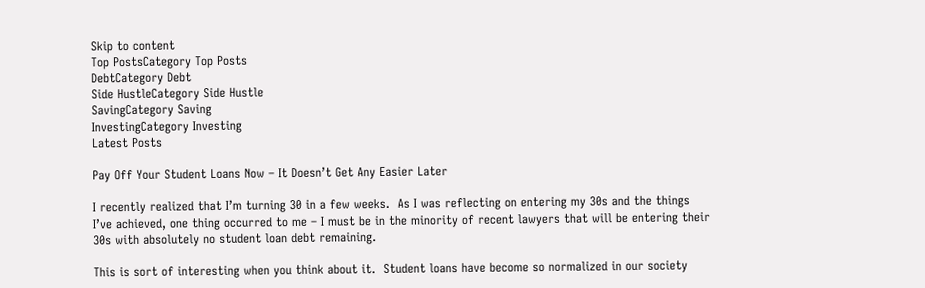Skip to content
Top PostsCategory Top Posts
DebtCategory Debt
Side HustleCategory Side Hustle
SavingCategory Saving
InvestingCategory Investing
Latest Posts

Pay Off Your Student Loans Now – It Doesn’t Get Any Easier Later

I recently realized that I’m turning 30 in a few weeks.  As I was reflecting on entering my 30s and the things I’ve achieved, one thing occurred to me – I must be in the minority of recent lawyers that will be entering their 30s with absolutely no student loan debt remaining.

This is sort of interesting when you think about it.  Student loans have become so normalized in our society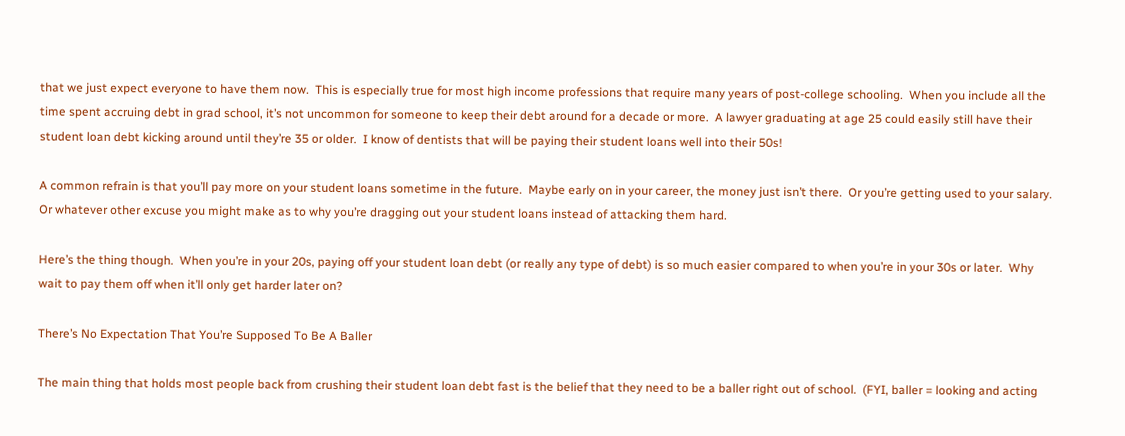that we just expect everyone to have them now.  This is especially true for most high income professions that require many years of post-college schooling.  When you include all the time spent accruing debt in grad school, it’s not uncommon for someone to keep their debt around for a decade or more.  A lawyer graduating at age 25 could easily still have their student loan debt kicking around until they’re 35 or older.  I know of dentists that will be paying their student loans well into their 50s!

A common refrain is that you’ll pay more on your student loans sometime in the future.  Maybe early on in your career, the money just isn’t there.  Or you’re getting used to your salary.  Or whatever other excuse you might make as to why you’re dragging out your student loans instead of attacking them hard.

Here’s the thing though.  When you’re in your 20s, paying off your student loan debt (or really any type of debt) is so much easier compared to when you’re in your 30s or later.  Why wait to pay them off when it’ll only get harder later on?

There’s No Expectation That You’re Supposed To Be A Baller

The main thing that holds most people back from crushing their student loan debt fast is the belief that they need to be a baller right out of school.  (FYI, baller = looking and acting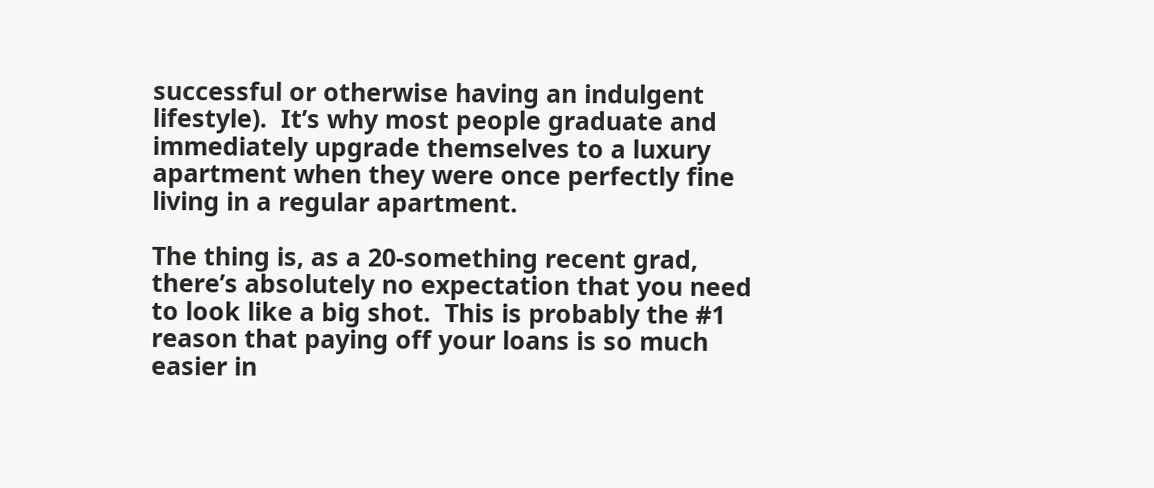successful or otherwise having an indulgent lifestyle).  It’s why most people graduate and immediately upgrade themselves to a luxury apartment when they were once perfectly fine living in a regular apartment.

The thing is, as a 20-something recent grad, there’s absolutely no expectation that you need to look like a big shot.  This is probably the #1 reason that paying off your loans is so much easier in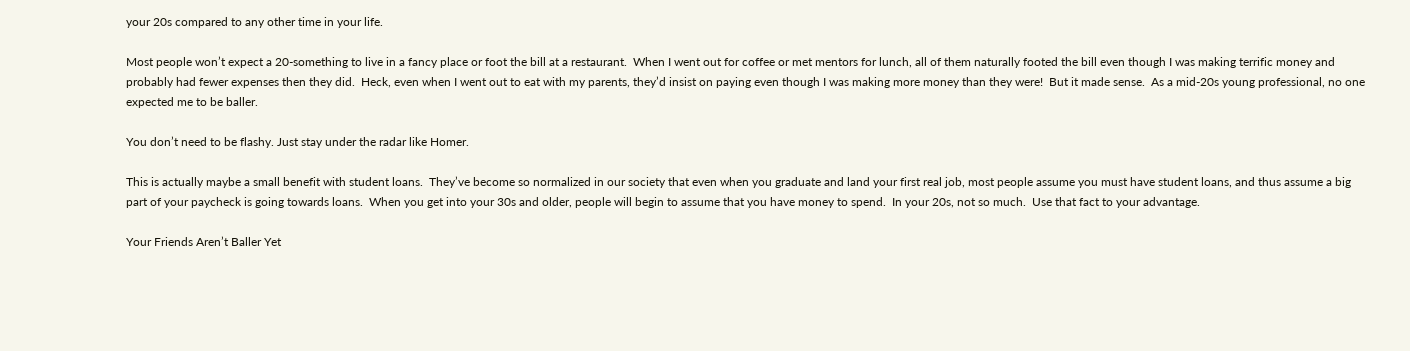your 20s compared to any other time in your life.

Most people won’t expect a 20-something to live in a fancy place or foot the bill at a restaurant.  When I went out for coffee or met mentors for lunch, all of them naturally footed the bill even though I was making terrific money and probably had fewer expenses then they did.  Heck, even when I went out to eat with my parents, they’d insist on paying even though I was making more money than they were!  But it made sense.  As a mid-20s young professional, no one expected me to be baller.

You don’t need to be flashy. Just stay under the radar like Homer.

This is actually maybe a small benefit with student loans.  They’ve become so normalized in our society that even when you graduate and land your first real job, most people assume you must have student loans, and thus assume a big part of your paycheck is going towards loans.  When you get into your 30s and older, people will begin to assume that you have money to spend.  In your 20s, not so much.  Use that fact to your advantage.

Your Friends Aren’t Baller Yet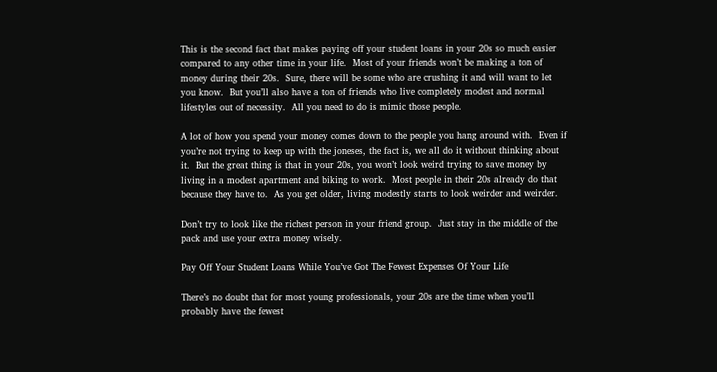This is the second fact that makes paying off your student loans in your 20s so much easier compared to any other time in your life.  Most of your friends won’t be making a ton of money during their 20s.  Sure, there will be some who are crushing it and will want to let you know.  But you’ll also have a ton of friends who live completely modest and normal lifestyles out of necessity.  All you need to do is mimic those people.

A lot of how you spend your money comes down to the people you hang around with.  Even if you’re not trying to keep up with the joneses, the fact is, we all do it without thinking about it.  But the great thing is that in your 20s, you won’t look weird trying to save money by living in a modest apartment and biking to work.  Most people in their 20s already do that because they have to.  As you get older, living modestly starts to look weirder and weirder.

Don’t try to look like the richest person in your friend group.  Just stay in the middle of the pack and use your extra money wisely.

Pay Off Your Student Loans While You’ve Got The Fewest Expenses Of Your Life

There’s no doubt that for most young professionals, your 20s are the time when you’ll probably have the fewest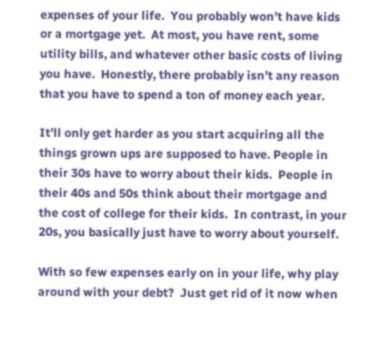expenses of your life.  You probably won’t have kids or a mortgage yet.  At most, you have rent, some utility bills, and whatever other basic costs of living you have.  Honestly, there probably isn’t any reason that you have to spend a ton of money each year.

It’ll only get harder as you start acquiring all the things grown ups are supposed to have. People in their 30s have to worry about their kids.  People in their 40s and 50s think about their mortgage and the cost of college for their kids.  In contrast, in your 20s, you basically just have to worry about yourself.

With so few expenses early on in your life, why play around with your debt?  Just get rid of it now when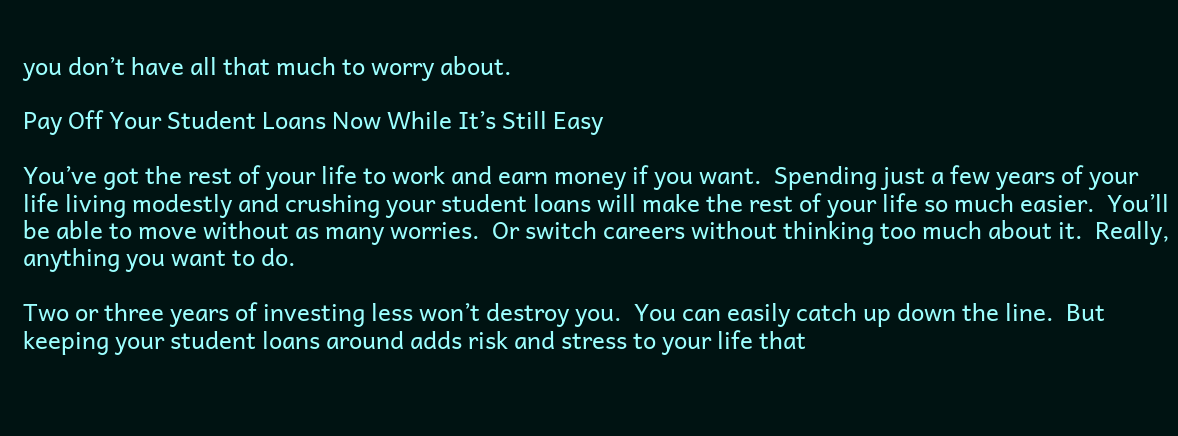you don’t have all that much to worry about.

Pay Off Your Student Loans Now While It’s Still Easy

You’ve got the rest of your life to work and earn money if you want.  Spending just a few years of your life living modestly and crushing your student loans will make the rest of your life so much easier.  You’ll be able to move without as many worries.  Or switch careers without thinking too much about it.  Really, anything you want to do.

Two or three years of investing less won’t destroy you.  You can easily catch up down the line.  But keeping your student loans around adds risk and stress to your life that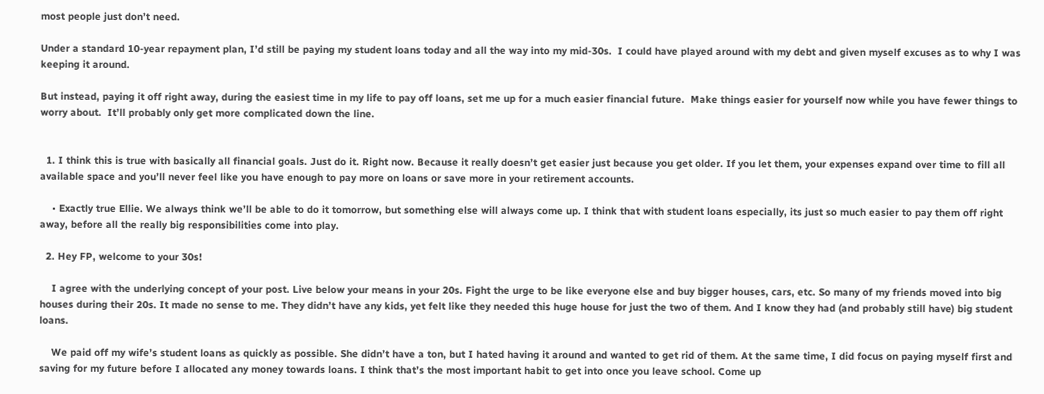most people just don’t need.

Under a standard 10-year repayment plan, I’d still be paying my student loans today and all the way into my mid-30s.  I could have played around with my debt and given myself excuses as to why I was keeping it around.

But instead, paying it off right away, during the easiest time in my life to pay off loans, set me up for a much easier financial future.  Make things easier for yourself now while you have fewer things to worry about.  It’ll probably only get more complicated down the line.


  1. I think this is true with basically all financial goals. Just do it. Right now. Because it really doesn’t get easier just because you get older. If you let them, your expenses expand over time to fill all available space and you’ll never feel like you have enough to pay more on loans or save more in your retirement accounts.

    • Exactly true Ellie. We always think we’ll be able to do it tomorrow, but something else will always come up. I think that with student loans especially, its just so much easier to pay them off right away, before all the really big responsibilities come into play.

  2. Hey FP, welcome to your 30s!

    I agree with the underlying concept of your post. Live below your means in your 20s. Fight the urge to be like everyone else and buy bigger houses, cars, etc. So many of my friends moved into big houses during their 20s. It made no sense to me. They didn’t have any kids, yet felt like they needed this huge house for just the two of them. And I know they had (and probably still have) big student loans.

    We paid off my wife’s student loans as quickly as possible. She didn’t have a ton, but I hated having it around and wanted to get rid of them. At the same time, I did focus on paying myself first and saving for my future before I allocated any money towards loans. I think that’s the most important habit to get into once you leave school. Come up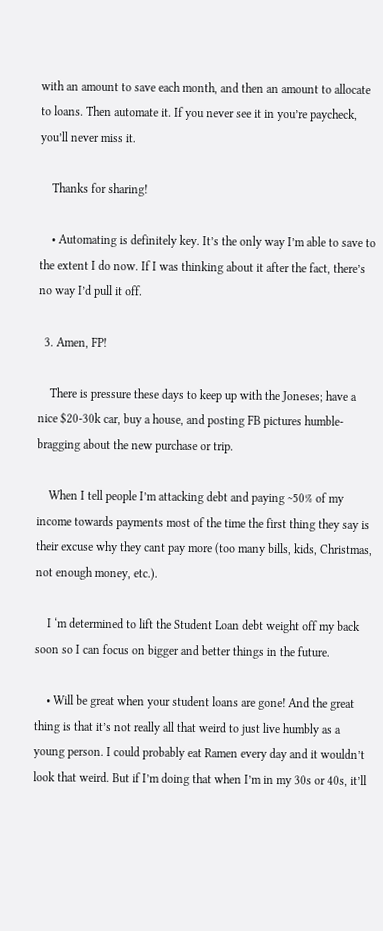with an amount to save each month, and then an amount to allocate to loans. Then automate it. If you never see it in you’re paycheck, you’ll never miss it.

    Thanks for sharing!

    • Automating is definitely key. It’s the only way I’m able to save to the extent I do now. If I was thinking about it after the fact, there’s no way I’d pull it off.

  3. Amen, FP!

    There is pressure these days to keep up with the Joneses; have a nice $20-30k car, buy a house, and posting FB pictures humble-bragging about the new purchase or trip.

    When I tell people I’m attacking debt and paying ~50% of my income towards payments most of the time the first thing they say is their excuse why they cant pay more (too many bills, kids, Christmas, not enough money, etc.).

    I ‘m determined to lift the Student Loan debt weight off my back soon so I can focus on bigger and better things in the future.

    • Will be great when your student loans are gone! And the great thing is that it’s not really all that weird to just live humbly as a young person. I could probably eat Ramen every day and it wouldn’t look that weird. But if I’m doing that when I’m in my 30s or 40s, it’ll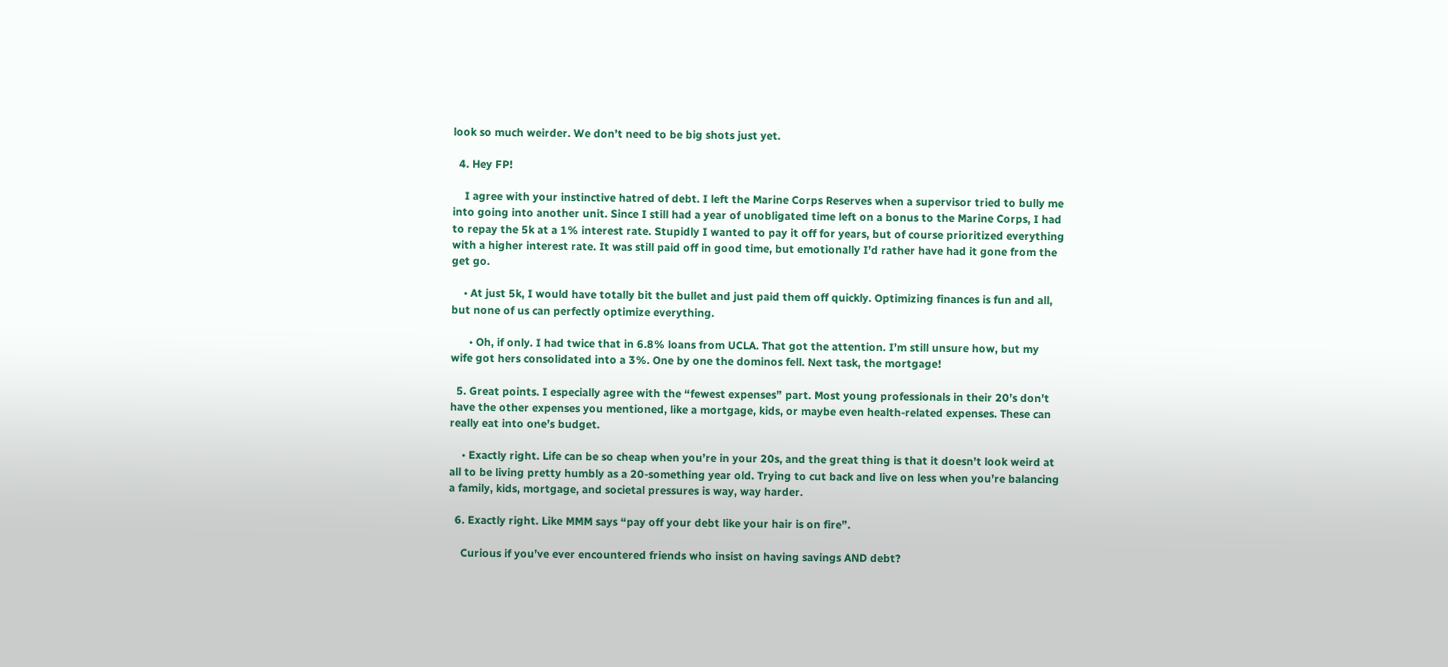look so much weirder. We don’t need to be big shots just yet.

  4. Hey FP!

    I agree with your instinctive hatred of debt. I left the Marine Corps Reserves when a supervisor tried to bully me into going into another unit. Since I still had a year of unobligated time left on a bonus to the Marine Corps, I had to repay the 5k at a 1% interest rate. Stupidly I wanted to pay it off for years, but of course prioritized everything with a higher interest rate. It was still paid off in good time, but emotionally I’d rather have had it gone from the get go.

    • At just 5k, I would have totally bit the bullet and just paid them off quickly. Optimizing finances is fun and all, but none of us can perfectly optimize everything.

      • Oh, if only. I had twice that in 6.8% loans from UCLA. That got the attention. I’m still unsure how, but my wife got hers consolidated into a 3%. One by one the dominos fell. Next task, the mortgage!

  5. Great points. I especially agree with the “fewest expenses” part. Most young professionals in their 20’s don’t have the other expenses you mentioned, like a mortgage, kids, or maybe even health-related expenses. These can really eat into one’s budget.

    • Exactly right. Life can be so cheap when you’re in your 20s, and the great thing is that it doesn’t look weird at all to be living pretty humbly as a 20-something year old. Trying to cut back and live on less when you’re balancing a family, kids, mortgage, and societal pressures is way, way harder.

  6. Exactly right. Like MMM says “pay off your debt like your hair is on fire”.

    Curious if you’ve ever encountered friends who insist on having savings AND debt?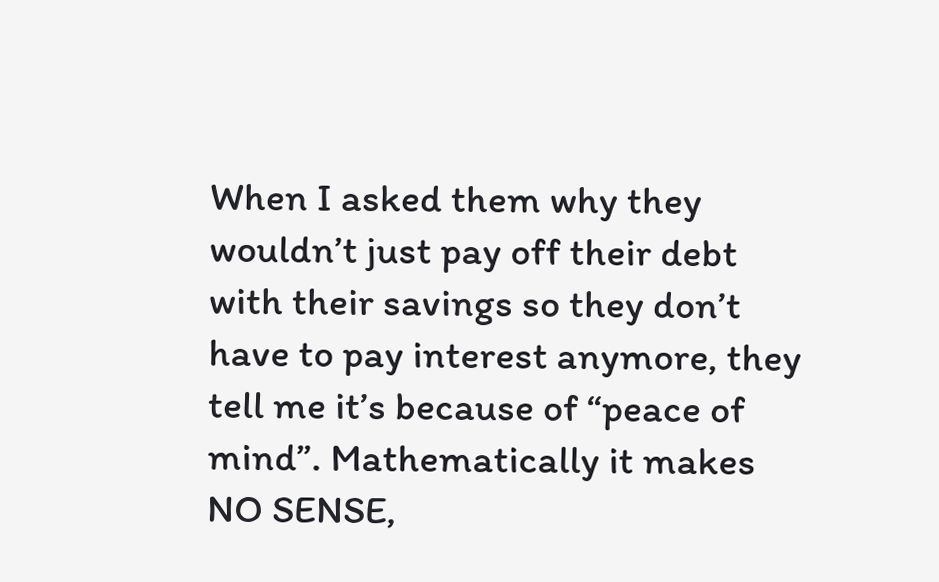When I asked them why they wouldn’t just pay off their debt with their savings so they don’t have to pay interest anymore, they tell me it’s because of “peace of mind”. Mathematically it makes NO SENSE,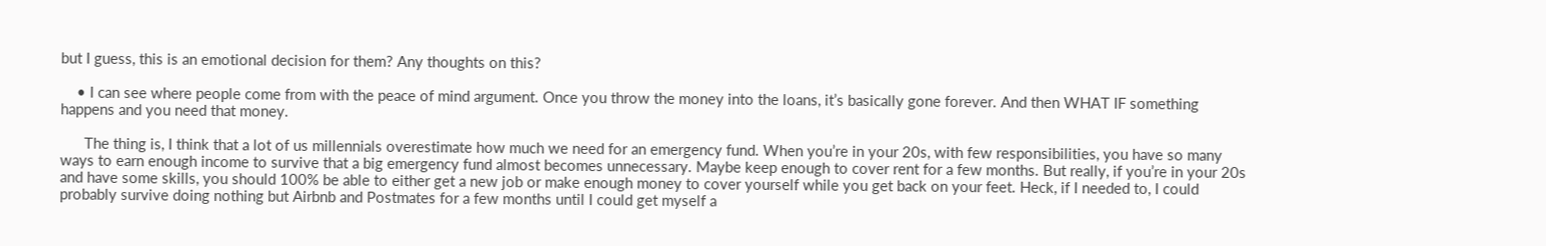but I guess, this is an emotional decision for them? Any thoughts on this?

    • I can see where people come from with the peace of mind argument. Once you throw the money into the loans, it’s basically gone forever. And then WHAT IF something happens and you need that money.

      The thing is, I think that a lot of us millennials overestimate how much we need for an emergency fund. When you’re in your 20s, with few responsibilities, you have so many ways to earn enough income to survive that a big emergency fund almost becomes unnecessary. Maybe keep enough to cover rent for a few months. But really, if you’re in your 20s and have some skills, you should 100% be able to either get a new job or make enough money to cover yourself while you get back on your feet. Heck, if I needed to, I could probably survive doing nothing but Airbnb and Postmates for a few months until I could get myself a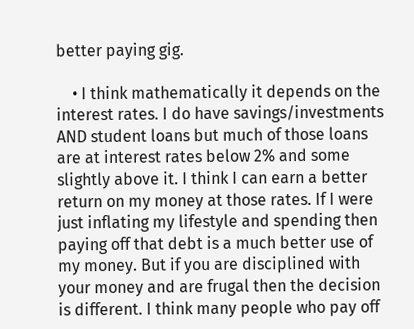better paying gig.

    • I think mathematically it depends on the interest rates. I do have savings/investments AND student loans but much of those loans are at interest rates below 2% and some slightly above it. I think I can earn a better return on my money at those rates. If I were just inflating my lifestyle and spending then paying off that debt is a much better use of my money. But if you are disciplined with your money and are frugal then the decision is different. I think many people who pay off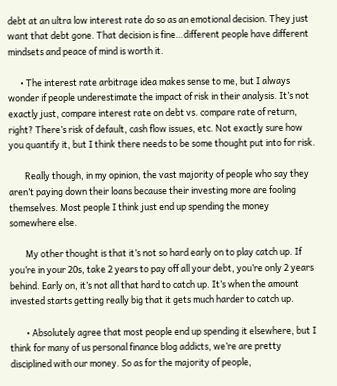debt at an ultra low interest rate do so as an emotional decision. They just want that debt gone. That decision is fine…different people have different mindsets and peace of mind is worth it.

      • The interest rate arbitrage idea makes sense to me, but I always wonder if people underestimate the impact of risk in their analysis. It’s not exactly just, compare interest rate on debt vs. compare rate of return, right? There’s risk of default, cash flow issues, etc. Not exactly sure how you quantify it, but I think there needs to be some thought put into for risk.

        Really though, in my opinion, the vast majority of people who say they aren’t paying down their loans because their investing more are fooling themselves. Most people I think just end up spending the money somewhere else.

        My other thought is that it’s not so hard early on to play catch up. If you’re in your 20s, take 2 years to pay off all your debt, you’re only 2 years behind. Early on, it’s not all that hard to catch up. It’s when the amount invested starts getting really big that it gets much harder to catch up.

        • Absolutely agree that most people end up spending it elsewhere, but I think for many of us personal finance blog addicts, we’re are pretty disciplined with our money. So as for the majority of people,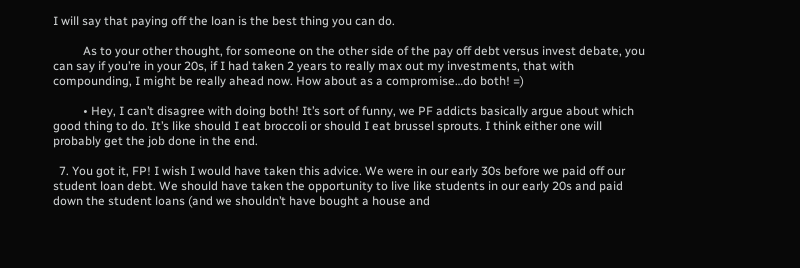I will say that paying off the loan is the best thing you can do.

          As to your other thought, for someone on the other side of the pay off debt versus invest debate, you can say if you’re in your 20s, if I had taken 2 years to really max out my investments, that with compounding, I might be really ahead now. How about as a compromise…do both! =)

          • Hey, I can’t disagree with doing both! It’s sort of funny, we PF addicts basically argue about which good thing to do. It’s like should I eat broccoli or should I eat brussel sprouts. I think either one will probably get the job done in the end.

  7. You got it, FP! I wish I would have taken this advice. We were in our early 30s before we paid off our student loan debt. We should have taken the opportunity to live like students in our early 20s and paid down the student loans (and we shouldn’t have bought a house and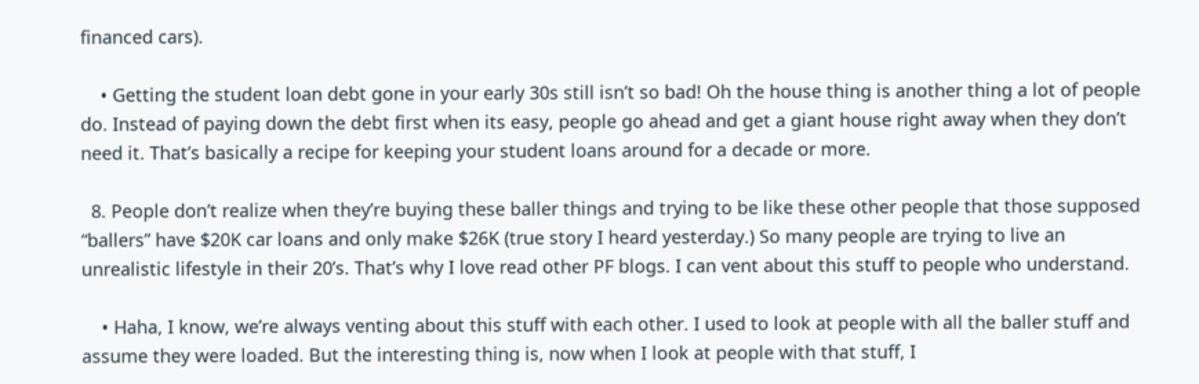financed cars).

    • Getting the student loan debt gone in your early 30s still isn’t so bad! Oh the house thing is another thing a lot of people do. Instead of paying down the debt first when its easy, people go ahead and get a giant house right away when they don’t need it. That’s basically a recipe for keeping your student loans around for a decade or more.

  8. People don’t realize when they’re buying these baller things and trying to be like these other people that those supposed “ballers” have $20K car loans and only make $26K (true story I heard yesterday.) So many people are trying to live an unrealistic lifestyle in their 20’s. That’s why I love read other PF blogs. I can vent about this stuff to people who understand.

    • Haha, I know, we’re always venting about this stuff with each other. I used to look at people with all the baller stuff and assume they were loaded. But the interesting thing is, now when I look at people with that stuff, I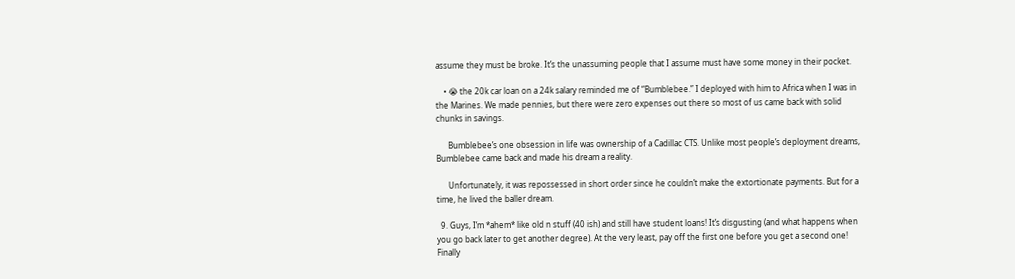assume they must be broke. It’s the unassuming people that I assume must have some money in their pocket.

    • 😭 the 20k car loan on a 24k salary reminded me of “Bumblebee.” I deployed with him to Africa when I was in the Marines. We made pennies, but there were zero expenses out there so most of us came back with solid chunks in savings.

      Bumblebee’s one obsession in life was ownership of a Cadillac CTS. Unlike most people’s deployment dreams, Bumblebee came back and made his dream a reality.

      Unfortunately, it was repossessed in short order since he couldn’t make the extortionate payments. But for a time, he lived the baller dream.

  9. Guys, I’m *ahem* like old n stuff (40 ish) and still have student loans! It’s disgusting (and what happens when you go back later to get another degree). At the very least, pay off the first one before you get a second one! Finally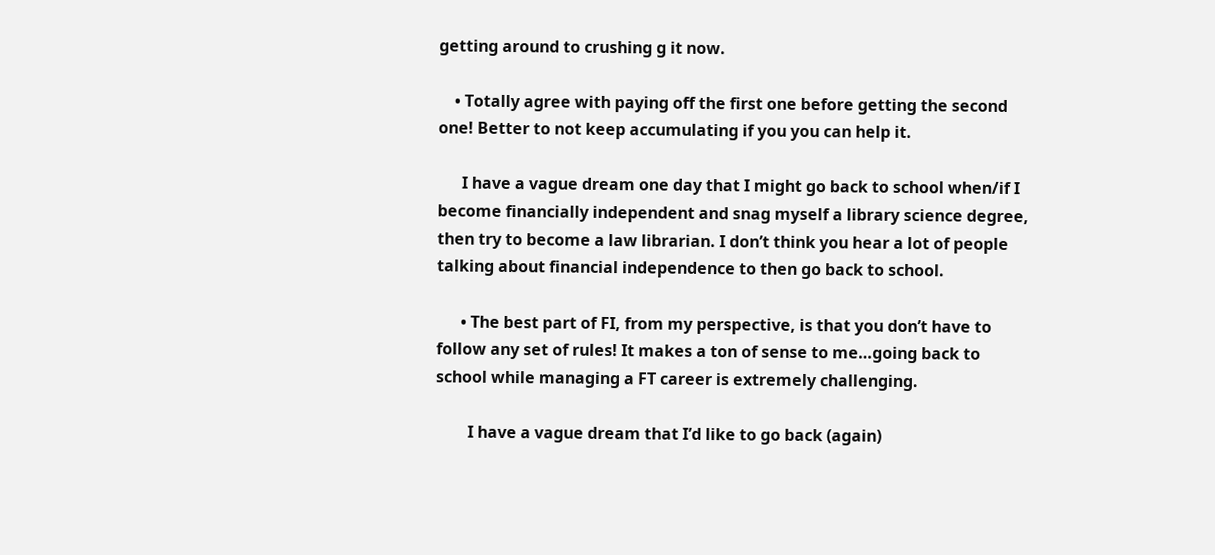getting around to crushing g it now.

    • Totally agree with paying off the first one before getting the second one! Better to not keep accumulating if you you can help it.

      I have a vague dream one day that I might go back to school when/if I become financially independent and snag myself a library science degree, then try to become a law librarian. I don’t think you hear a lot of people talking about financial independence to then go back to school.

      • The best part of FI, from my perspective, is that you don’t have to follow any set of rules! It makes a ton of sense to me…going back to school while managing a FT career is extremely challenging.

        I have a vague dream that I’d like to go back (again)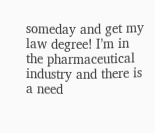someday and get my law degree! I’m in the pharmaceutical industry and there is a need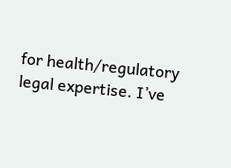for health/regulatory legal expertise. I’ve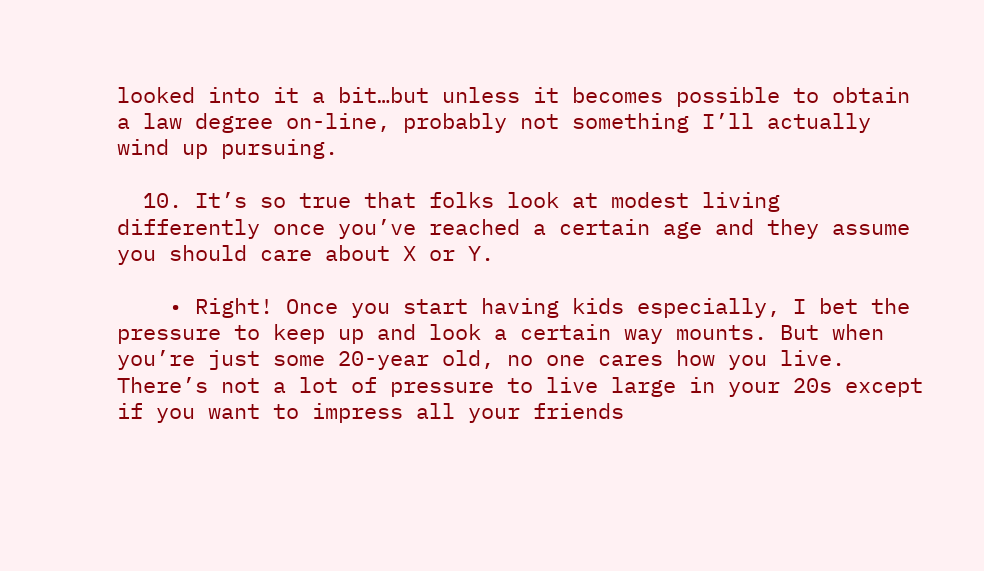looked into it a bit…but unless it becomes possible to obtain a law degree on-line, probably not something I’ll actually wind up pursuing.

  10. It’s so true that folks look at modest living differently once you’ve reached a certain age and they assume you should care about X or Y.

    • Right! Once you start having kids especially, I bet the pressure to keep up and look a certain way mounts. But when you’re just some 20-year old, no one cares how you live. There’s not a lot of pressure to live large in your 20s except if you want to impress all your friends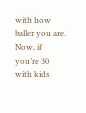with how baller you are. Now, if you’re 30 with kids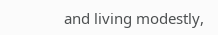and living modestly,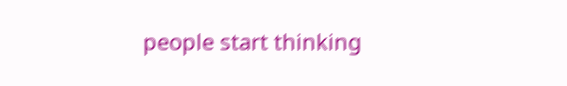people start thinking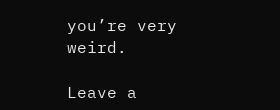you’re very weird.

Leave a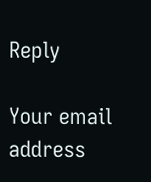Reply

Your email address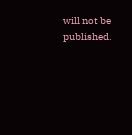will not be published.